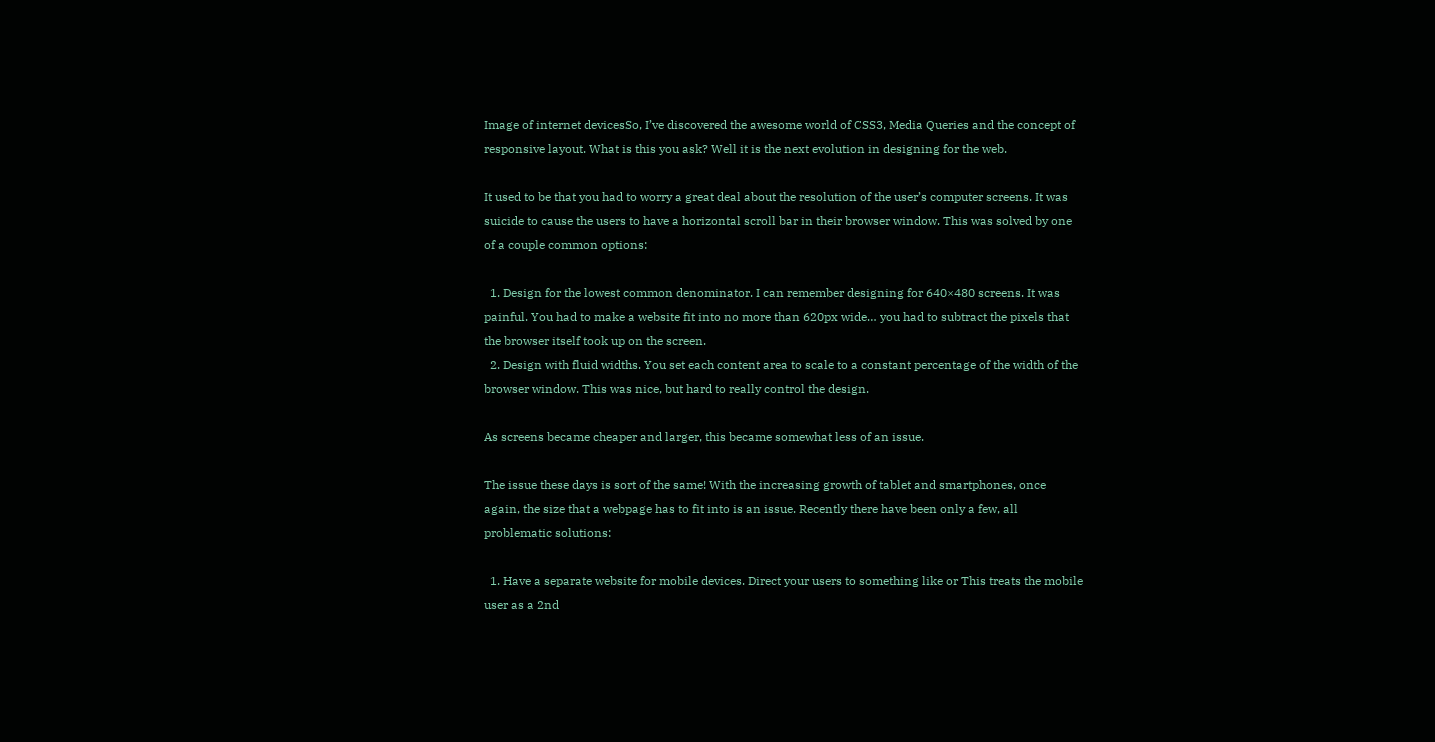Image of internet devicesSo, I’ve discovered the awesome world of CSS3, Media Queries and the concept of responsive layout. What is this you ask? Well it is the next evolution in designing for the web.

It used to be that you had to worry a great deal about the resolution of the user’s computer screens. It was suicide to cause the users to have a horizontal scroll bar in their browser window. This was solved by one of a couple common options:

  1. Design for the lowest common denominator. I can remember designing for 640×480 screens. It was painful. You had to make a website fit into no more than 620px wide… you had to subtract the pixels that the browser itself took up on the screen.
  2. Design with fluid widths. You set each content area to scale to a constant percentage of the width of the browser window. This was nice, but hard to really control the design.

As screens became cheaper and larger, this became somewhat less of an issue.

The issue these days is sort of the same! With the increasing growth of tablet and smartphones, once again, the size that a webpage has to fit into is an issue. Recently there have been only a few, all problematic solutions:

  1. Have a separate website for mobile devices. Direct your users to something like or This treats the mobile user as a 2nd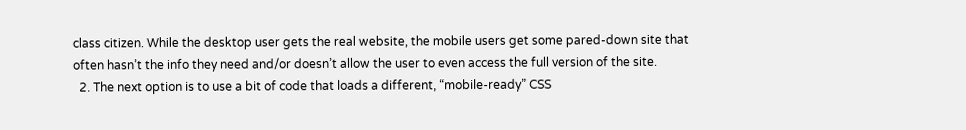class citizen. While the desktop user gets the real website, the mobile users get some pared-down site that often hasn’t the info they need and/or doesn’t allow the user to even access the full version of the site.
  2. The next option is to use a bit of code that loads a different, “mobile-ready” CSS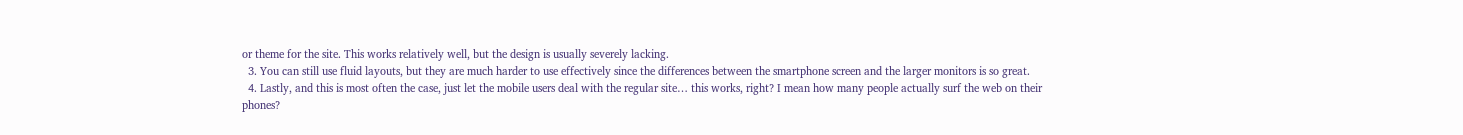or theme for the site. This works relatively well, but the design is usually severely lacking.
  3. You can still use fluid layouts, but they are much harder to use effectively since the differences between the smartphone screen and the larger monitors is so great.
  4. Lastly, and this is most often the case, just let the mobile users deal with the regular site… this works, right? I mean how many people actually surf the web on their phones?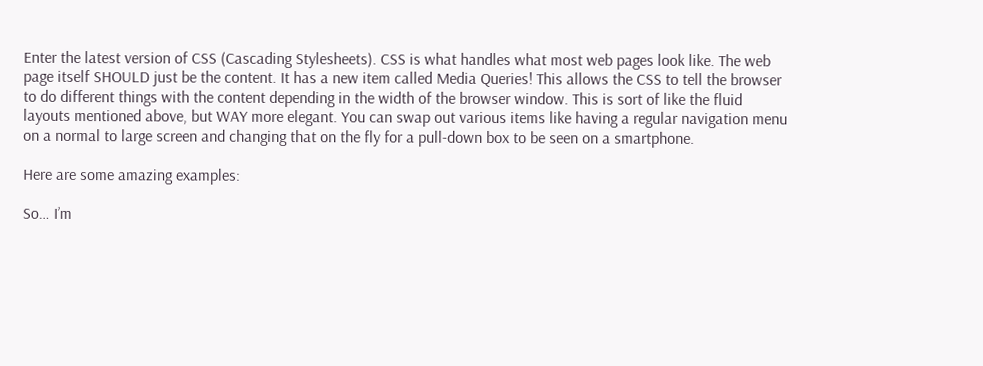Enter the latest version of CSS (Cascading Stylesheets). CSS is what handles what most web pages look like. The web page itself SHOULD just be the content. It has a new item called Media Queries! This allows the CSS to tell the browser to do different things with the content depending in the width of the browser window. This is sort of like the fluid layouts mentioned above, but WAY more elegant. You can swap out various items like having a regular navigation menu on a normal to large screen and changing that on the fly for a pull-down box to be seen on a smartphone.

Here are some amazing examples:

So… I’m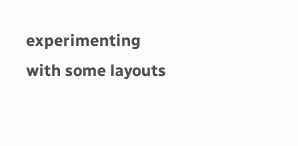experimenting with some layouts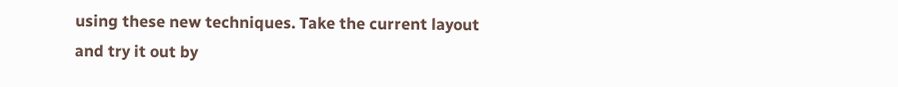using these new techniques. Take the current layout and try it out by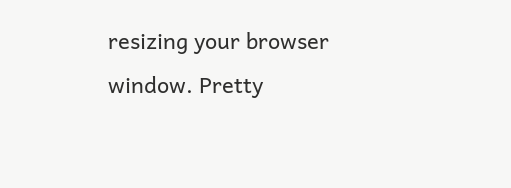resizing your browser window. Pretty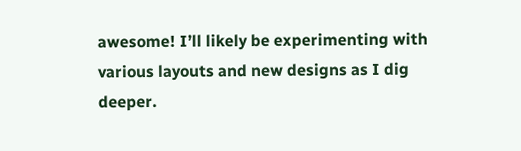awesome! I’ll likely be experimenting with various layouts and new designs as I dig deeper.